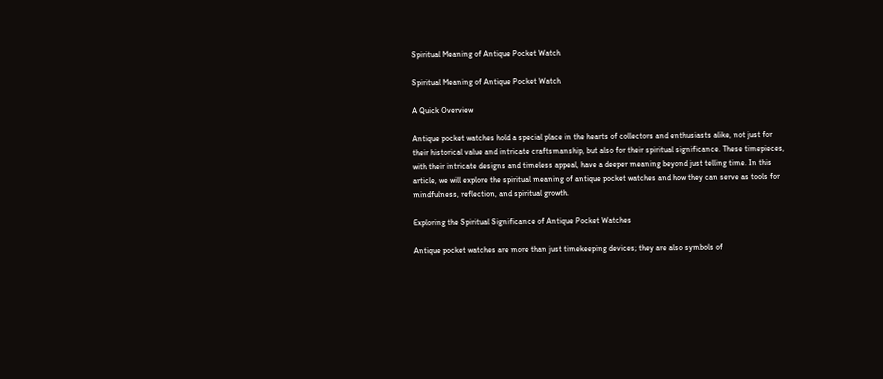Spiritual Meaning of Antique Pocket Watch

Spiritual Meaning of Antique Pocket Watch

A Quick Overview

Antique pocket watches hold a special place in the hearts of collectors and enthusiasts alike, not just for their historical value and intricate craftsmanship, but also for their spiritual significance. These timepieces, with their intricate designs and timeless appeal, have a deeper meaning beyond just telling time. In this article, we will explore the spiritual meaning of antique pocket watches and how they can serve as tools for mindfulness, reflection, and spiritual growth.

Exploring the Spiritual Significance of Antique Pocket Watches

Antique pocket watches are more than just timekeeping devices; they are also symbols of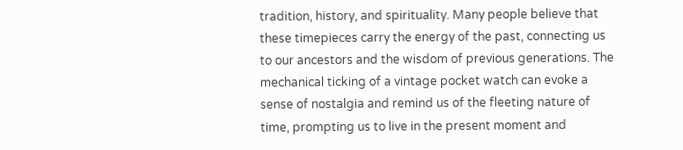tradition, history, and spirituality. Many people believe that these timepieces carry the energy of the past, connecting us to our ancestors and the wisdom of previous generations. The mechanical ticking of a vintage pocket watch can evoke a sense of nostalgia and remind us of the fleeting nature of time, prompting us to live in the present moment and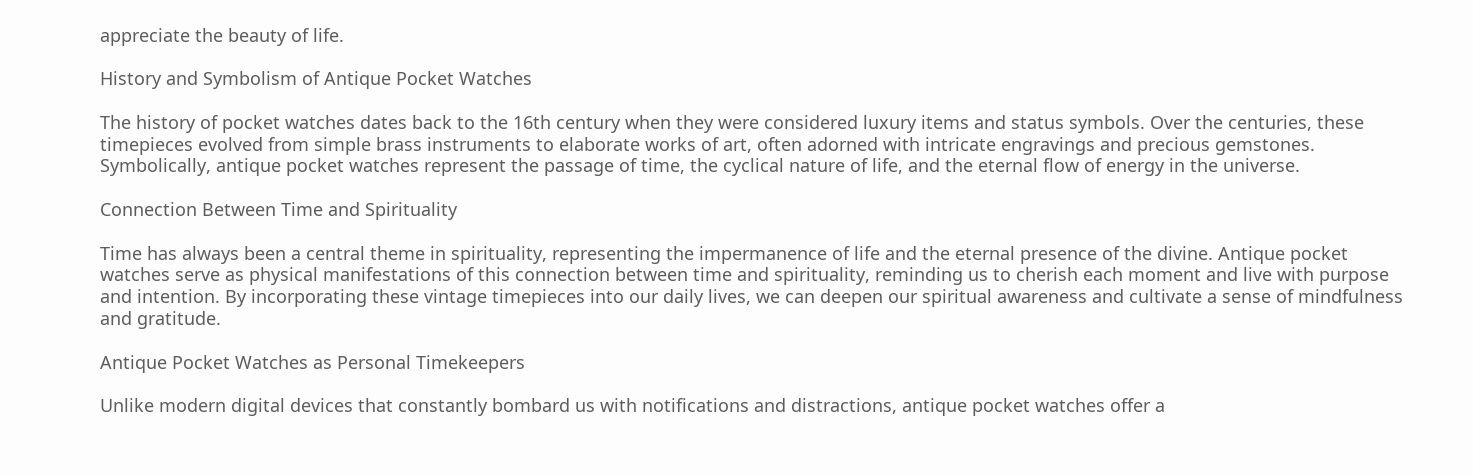appreciate the beauty of life.

History and Symbolism of Antique Pocket Watches

The history of pocket watches dates back to the 16th century when they were considered luxury items and status symbols. Over the centuries, these timepieces evolved from simple brass instruments to elaborate works of art, often adorned with intricate engravings and precious gemstones. Symbolically, antique pocket watches represent the passage of time, the cyclical nature of life, and the eternal flow of energy in the universe.

Connection Between Time and Spirituality

Time has always been a central theme in spirituality, representing the impermanence of life and the eternal presence of the divine. Antique pocket watches serve as physical manifestations of this connection between time and spirituality, reminding us to cherish each moment and live with purpose and intention. By incorporating these vintage timepieces into our daily lives, we can deepen our spiritual awareness and cultivate a sense of mindfulness and gratitude.

Antique Pocket Watches as Personal Timekeepers

Unlike modern digital devices that constantly bombard us with notifications and distractions, antique pocket watches offer a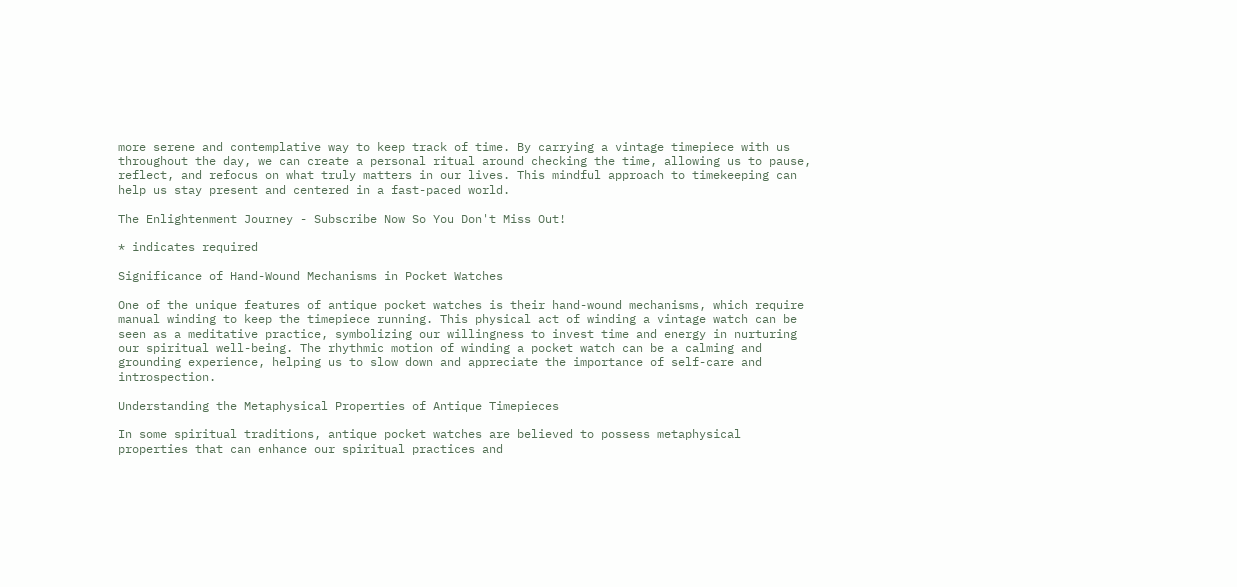more serene and contemplative way to keep track of time. By carrying a vintage timepiece with us throughout the day, we can create a personal ritual around checking the time, allowing us to pause, reflect, and refocus on what truly matters in our lives. This mindful approach to timekeeping can help us stay present and centered in a fast-paced world.

The Enlightenment Journey - Subscribe Now So You Don't Miss Out!

* indicates required

Significance of Hand-Wound Mechanisms in Pocket Watches

One of the unique features of antique pocket watches is their hand-wound mechanisms, which require manual winding to keep the timepiece running. This physical act of winding a vintage watch can be seen as a meditative practice, symbolizing our willingness to invest time and energy in nurturing our spiritual well-being. The rhythmic motion of winding a pocket watch can be a calming and grounding experience, helping us to slow down and appreciate the importance of self-care and introspection.

Understanding the Metaphysical Properties of Antique Timepieces

In some spiritual traditions, antique pocket watches are believed to possess metaphysical properties that can enhance our spiritual practices and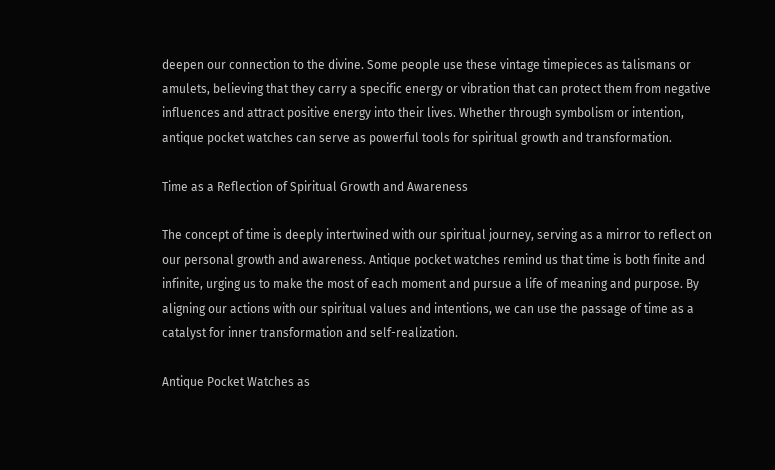deepen our connection to the divine. Some people use these vintage timepieces as talismans or amulets, believing that they carry a specific energy or vibration that can protect them from negative influences and attract positive energy into their lives. Whether through symbolism or intention, antique pocket watches can serve as powerful tools for spiritual growth and transformation.

Time as a Reflection of Spiritual Growth and Awareness

The concept of time is deeply intertwined with our spiritual journey, serving as a mirror to reflect on our personal growth and awareness. Antique pocket watches remind us that time is both finite and infinite, urging us to make the most of each moment and pursue a life of meaning and purpose. By aligning our actions with our spiritual values and intentions, we can use the passage of time as a catalyst for inner transformation and self-realization.

Antique Pocket Watches as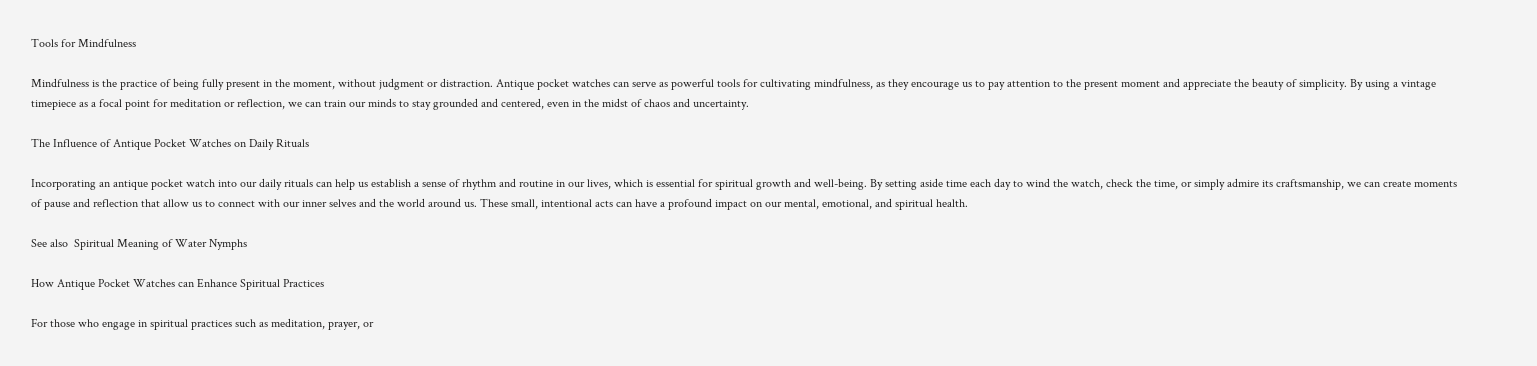Tools for Mindfulness

Mindfulness is the practice of being fully present in the moment, without judgment or distraction. Antique pocket watches can serve as powerful tools for cultivating mindfulness, as they encourage us to pay attention to the present moment and appreciate the beauty of simplicity. By using a vintage timepiece as a focal point for meditation or reflection, we can train our minds to stay grounded and centered, even in the midst of chaos and uncertainty.

The Influence of Antique Pocket Watches on Daily Rituals

Incorporating an antique pocket watch into our daily rituals can help us establish a sense of rhythm and routine in our lives, which is essential for spiritual growth and well-being. By setting aside time each day to wind the watch, check the time, or simply admire its craftsmanship, we can create moments of pause and reflection that allow us to connect with our inner selves and the world around us. These small, intentional acts can have a profound impact on our mental, emotional, and spiritual health.

See also  Spiritual Meaning of Water Nymphs

How Antique Pocket Watches can Enhance Spiritual Practices

For those who engage in spiritual practices such as meditation, prayer, or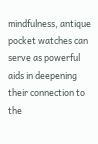mindfulness, antique pocket watches can serve as powerful aids in deepening their connection to the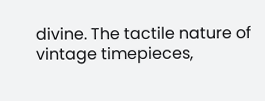divine. The tactile nature of vintage timepieces,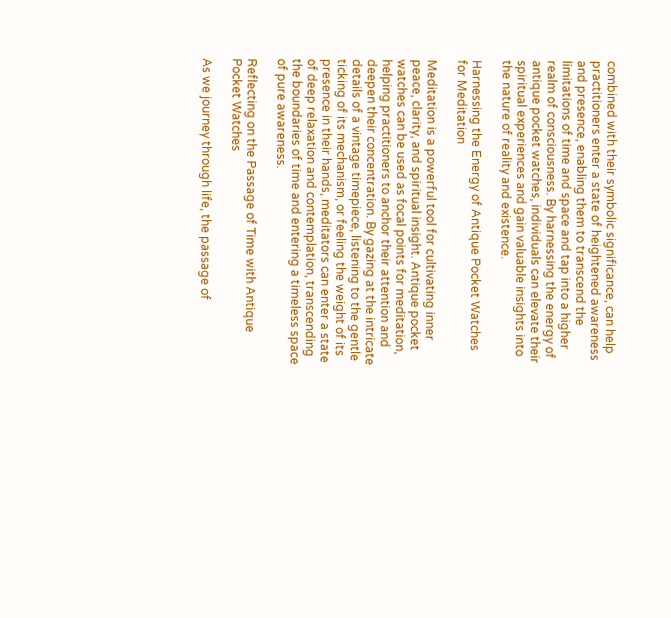combined with their symbolic significance, can help practitioners enter a state of heightened awareness and presence, enabling them to transcend the limitations of time and space and tap into a higher realm of consciousness. By harnessing the energy of antique pocket watches, individuals can elevate their spiritual experiences and gain valuable insights into the nature of reality and existence.

Harnessing the Energy of Antique Pocket Watches for Meditation

Meditation is a powerful tool for cultivating inner peace, clarity, and spiritual insight. Antique pocket watches can be used as focal points for meditation, helping practitioners to anchor their attention and deepen their concentration. By gazing at the intricate details of a vintage timepiece, listening to the gentle ticking of its mechanism, or feeling the weight of its presence in their hands, meditators can enter a state of deep relaxation and contemplation, transcending the boundaries of time and entering a timeless space of pure awareness.

Reflecting on the Passage of Time with Antique Pocket Watches

As we journey through life, the passage of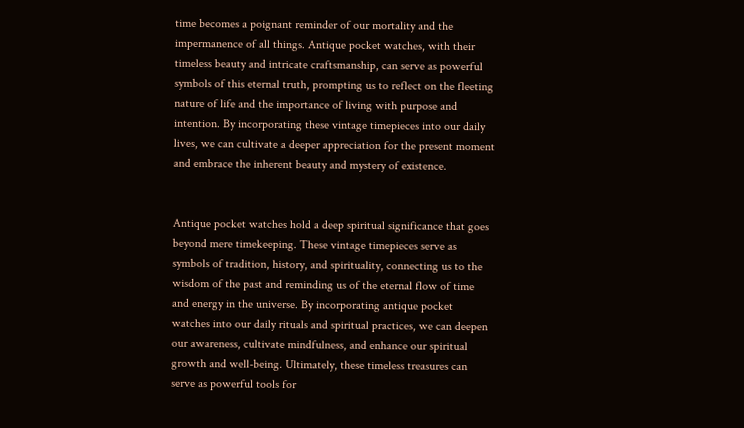time becomes a poignant reminder of our mortality and the impermanence of all things. Antique pocket watches, with their timeless beauty and intricate craftsmanship, can serve as powerful symbols of this eternal truth, prompting us to reflect on the fleeting nature of life and the importance of living with purpose and intention. By incorporating these vintage timepieces into our daily lives, we can cultivate a deeper appreciation for the present moment and embrace the inherent beauty and mystery of existence.


Antique pocket watches hold a deep spiritual significance that goes beyond mere timekeeping. These vintage timepieces serve as symbols of tradition, history, and spirituality, connecting us to the wisdom of the past and reminding us of the eternal flow of time and energy in the universe. By incorporating antique pocket watches into our daily rituals and spiritual practices, we can deepen our awareness, cultivate mindfulness, and enhance our spiritual growth and well-being. Ultimately, these timeless treasures can serve as powerful tools for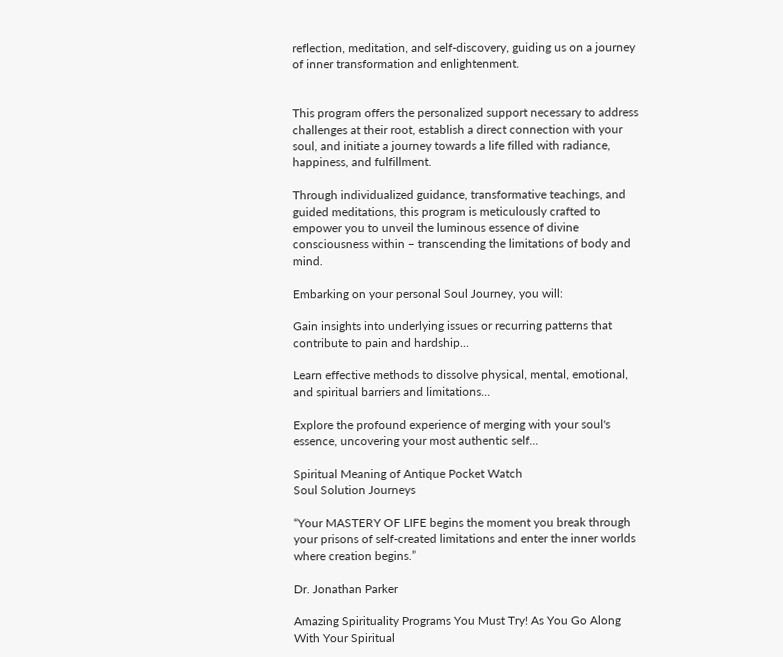reflection, meditation, and self-discovery, guiding us on a journey of inner transformation and enlightenment.


This program offers the personalized support necessary to address challenges at their root, establish a direct connection with your soul, and initiate a journey towards a life filled with radiance, happiness, and fulfillment.

Through individualized guidance, transformative teachings, and guided meditations, this program is meticulously crafted to empower you to unveil the luminous essence of divine consciousness within – transcending the limitations of body and mind.

Embarking on your personal Soul Journey, you will:

Gain insights into underlying issues or recurring patterns that contribute to pain and hardship...

Learn effective methods to dissolve physical, mental, emotional, and spiritual barriers and limitations...

Explore the profound experience of merging with your soul's essence, uncovering your most authentic self...

Spiritual Meaning of Antique Pocket Watch
Soul Solution Journeys

“Your MASTERY OF LIFE begins the moment you break through your prisons of self-created limitations and enter the inner worlds where creation begins.”

Dr. Jonathan Parker

Amazing Spirituality Programs You Must Try! As You Go Along With Your Spiritual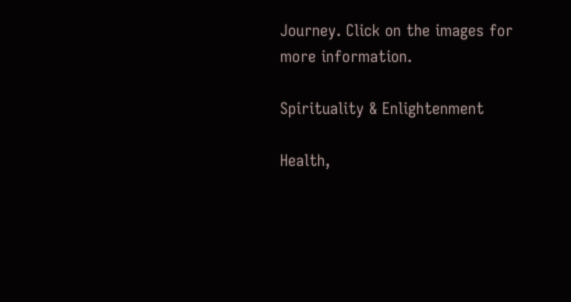Journey. Click on the images for more information.

Spirituality & Enlightenment

Health,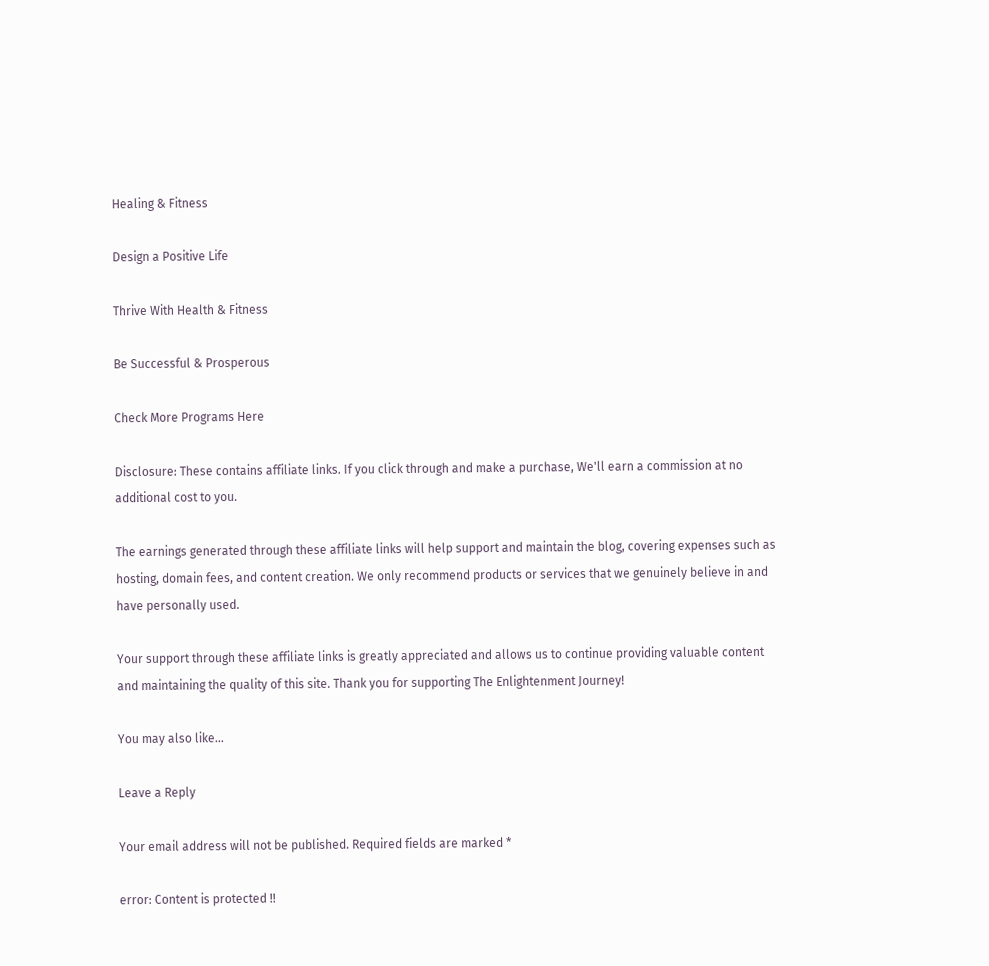Healing & Fitness

Design a Positive Life

Thrive With Health & Fitness

Be Successful & Prosperous

Check More Programs Here

Disclosure: These contains affiliate links. If you click through and make a purchase, We'll earn a commission at no additional cost to you.

The earnings generated through these affiliate links will help support and maintain the blog, covering expenses such as hosting, domain fees, and content creation. We only recommend products or services that we genuinely believe in and have personally used.

Your support through these affiliate links is greatly appreciated and allows us to continue providing valuable content and maintaining the quality of this site. Thank you for supporting The Enlightenment Journey!

You may also like...

Leave a Reply

Your email address will not be published. Required fields are marked *

error: Content is protected !!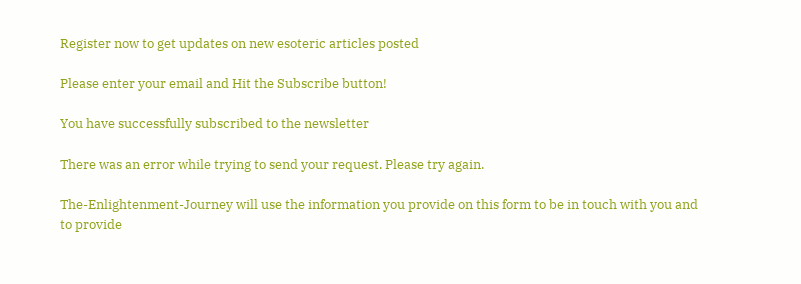Register now to get updates on new esoteric articles posted

Please enter your email and Hit the Subscribe button!

You have successfully subscribed to the newsletter

There was an error while trying to send your request. Please try again.

The-Enlightenment-Journey will use the information you provide on this form to be in touch with you and to provide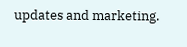updates and marketing.